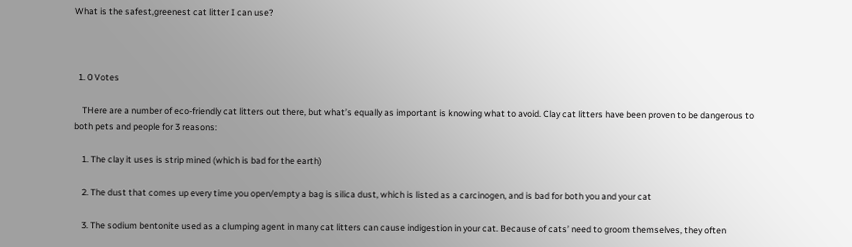What is the safest,greenest cat litter I can use?



  1. 0 Votes

    THere are a number of eco-friendly cat litters out there, but what’s equally as important is knowing what to avoid. Clay cat litters have been proven to be dangerous to both pets and people for 3 reasons:

    1. The clay it uses is strip mined (which is bad for the earth)

    2. The dust that comes up every time you open/empty a bag is silica dust, which is listed as a carcinogen, and is bad for both you and your cat

    3. The sodium bentonite used as a clumping agent in many cat litters can cause indigestion in your cat. Because of cats’ need to groom themselves, they often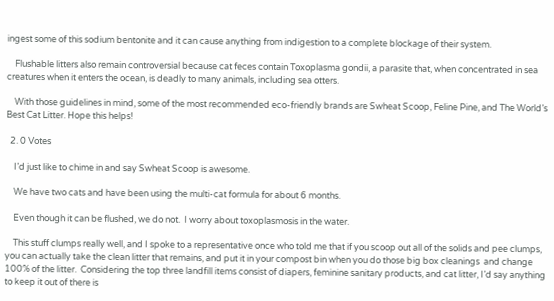ingest some of this sodium bentonite and it can cause anything from indigestion to a complete blockage of their system.

    Flushable litters also remain controversial because cat feces contain Toxoplasma gondii, a parasite that, when concentrated in sea creatures when it enters the ocean, is deadly to many animals, including sea otters.

    With those guidelines in mind, some of the most recommended eco-friendly brands are Swheat Scoop, Feline Pine, and The World’s Best Cat Litter. Hope this helps!

  2. 0 Votes

    I’d just like to chime in and say Swheat Scoop is awesome.

    We have two cats and have been using the multi-cat formula for about 6 months.

    Even though it can be flushed, we do not.  I worry about toxoplasmosis in the water.

    This stuff clumps really well, and I spoke to a representative once who told me that if you scoop out all of the solids and pee clumps, you can actually take the clean litter that remains, and put it in your compost bin when you do those big box cleanings  and change 100% of the litter.  Considering the top three landfill items consist of diapers, feminine sanitary products, and cat litter, I’d say anything to keep it out of there is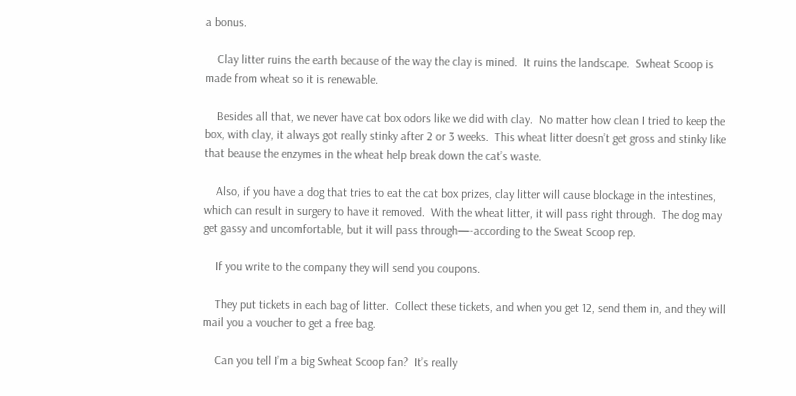a bonus.

    Clay litter ruins the earth because of the way the clay is mined.  It ruins the landscape.  Swheat Scoop is made from wheat so it is renewable.

    Besides all that, we never have cat box odors like we did with clay.  No matter how clean I tried to keep the box, with clay, it always got really stinky after 2 or 3 weeks.  This wheat litter doesn’t get gross and stinky like that beause the enzymes in the wheat help break down the cat’s waste.

    Also, if you have a dog that tries to eat the cat box prizes, clay litter will cause blockage in the intestines, which can result in surgery to have it removed.  With the wheat litter, it will pass right through.  The dog may get gassy and uncomfortable, but it will pass through—-according to the Sweat Scoop rep.

    If you write to the company they will send you coupons.

    They put tickets in each bag of litter.  Collect these tickets, and when you get 12, send them in, and they will mail you a voucher to get a free bag.

    Can you tell I’m a big Swheat Scoop fan?  It’s really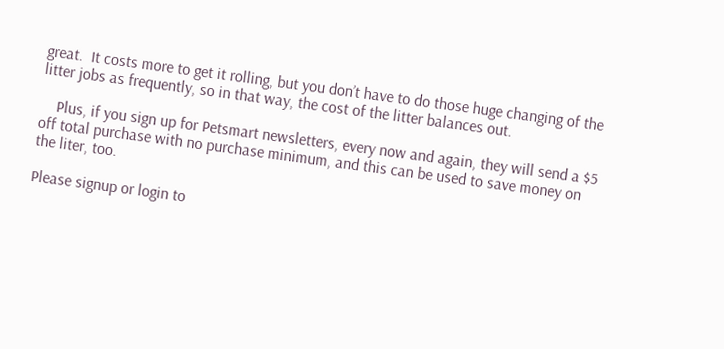great.  It costs more to get it rolling, but you don’t have to do those huge changing of the litter jobs as frequently, so in that way, the cost of the litter balances out.

    Plus, if you sign up for Petsmart newsletters, every now and again, they will send a $5 off total purchase with no purchase minimum, and this can be used to save money on the liter, too.

Please signup or login to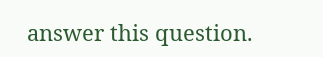answer this question.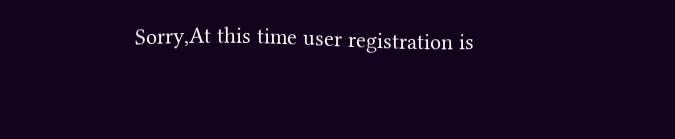Sorry,At this time user registration is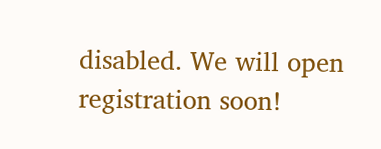disabled. We will open registration soon!